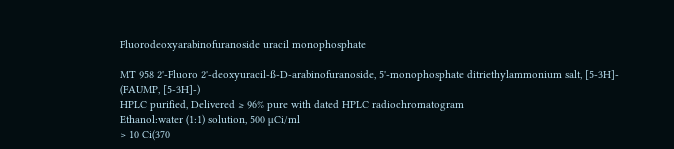Fluorodeoxyarabinofuranoside uracil monophosphate

MT 958 2'-Fluoro 2'-deoxyuracil-ß-D-arabinofuranoside, 5'-monophosphate ditriethylammonium salt, [5-3H]-
(FAUMP, [5-3H]-)
HPLC purified, Delivered ≥ 96% pure with dated HPLC radiochromatogram
Ethanol:water (1:1) solution, 500 µCi/ml
> 10 Ci(370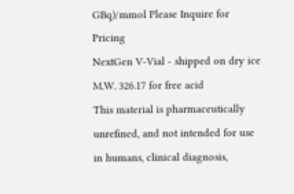GBq)/mmol Please Inquire for Pricing
NextGen V-Vial - shipped on dry ice
M.W. 326.17 for free acid
This material is pharmaceutically unrefined, and not intended for use in humans, clinical diagnosis,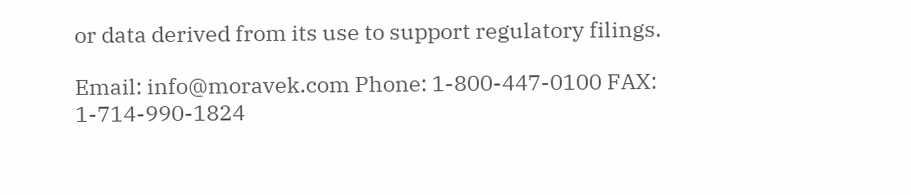or data derived from its use to support regulatory filings.

Email: info@moravek.com Phone: 1-800-447-0100 FAX: 1-714-990-1824